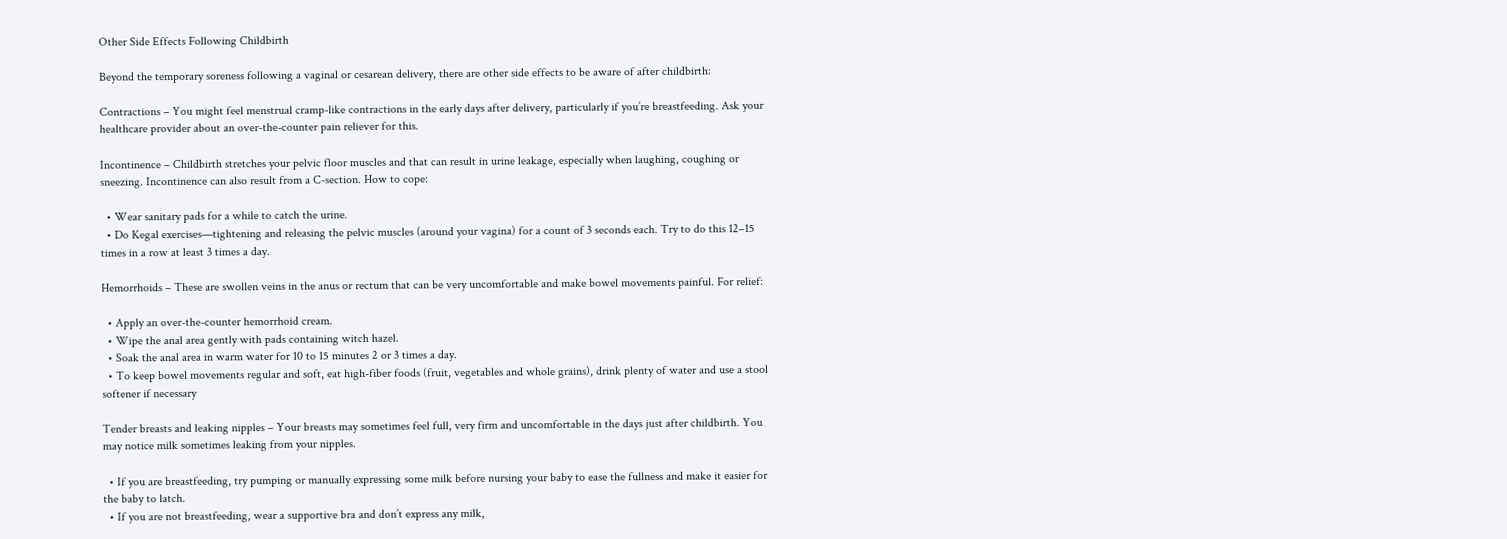Other Side Effects Following Childbirth

Beyond the temporary soreness following a vaginal or cesarean delivery, there are other side effects to be aware of after childbirth:

Contractions – You might feel menstrual cramp-like contractions in the early days after delivery, particularly if you’re breastfeeding. Ask your healthcare provider about an over-the-counter pain reliever for this.

Incontinence – Childbirth stretches your pelvic floor muscles and that can result in urine leakage, especially when laughing, coughing or sneezing. Incontinence can also result from a C-section. How to cope:

  • Wear sanitary pads for a while to catch the urine.
  • Do Kegal exercises—tightening and releasing the pelvic muscles (around your vagina) for a count of 3 seconds each. Try to do this 12–15 times in a row at least 3 times a day.

Hemorrhoids – These are swollen veins in the anus or rectum that can be very uncomfortable and make bowel movements painful. For relief:

  • Apply an over-the-counter hemorrhoid cream.
  • Wipe the anal area gently with pads containing witch hazel.
  • Soak the anal area in warm water for 10 to 15 minutes 2 or 3 times a day.
  • To keep bowel movements regular and soft, eat high-fiber foods (fruit, vegetables and whole grains), drink plenty of water and use a stool softener if necessary

Tender breasts and leaking nipples – Your breasts may sometimes feel full, very firm and uncomfortable in the days just after childbirth. You may notice milk sometimes leaking from your nipples.

  • If you are breastfeeding, try pumping or manually expressing some milk before nursing your baby to ease the fullness and make it easier for the baby to latch.
  • If you are not breastfeeding, wear a supportive bra and don’t express any milk,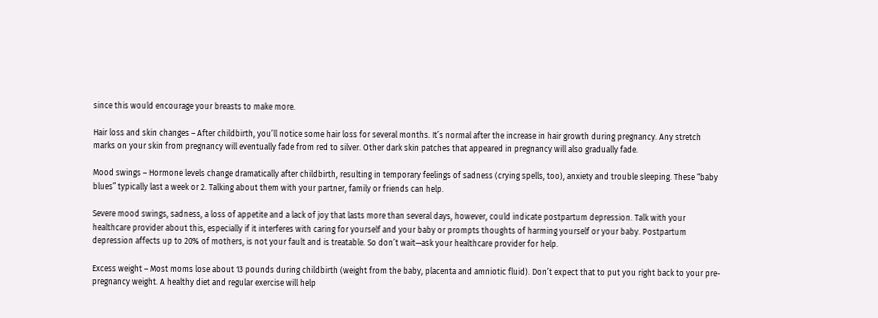since this would encourage your breasts to make more.

Hair loss and skin changes – After childbirth, you’ll notice some hair loss for several months. It’s normal after the increase in hair growth during pregnancy. Any stretch marks on your skin from pregnancy will eventually fade from red to silver. Other dark skin patches that appeared in pregnancy will also gradually fade.

Mood swings – Hormone levels change dramatically after childbirth, resulting in temporary feelings of sadness (crying spells, too), anxiety and trouble sleeping. These “baby blues” typically last a week or 2. Talking about them with your partner, family or friends can help.

Severe mood swings, sadness, a loss of appetite and a lack of joy that lasts more than several days, however, could indicate postpartum depression. Talk with your healthcare provider about this, especially if it interferes with caring for yourself and your baby or prompts thoughts of harming yourself or your baby. Postpartum depression affects up to 20% of mothers, is not your fault and is treatable. So don’t wait—ask your healthcare provider for help.

Excess weight – Most moms lose about 13 pounds during childbirth (weight from the baby, placenta and amniotic fluid). Don’t expect that to put you right back to your pre-pregnancy weight. A healthy diet and regular exercise will help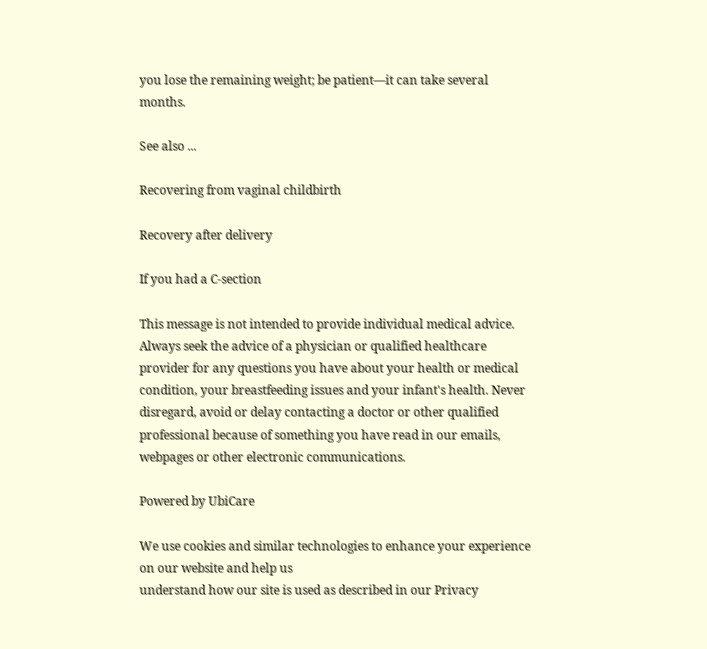you lose the remaining weight; be patient—it can take several months.

See also ...

Recovering from vaginal childbirth

Recovery after delivery

If you had a C-section

This message is not intended to provide individual medical advice. Always seek the advice of a physician or qualified healthcare provider for any questions you have about your health or medical condition, your breastfeeding issues and your infant's health. Never disregard, avoid or delay contacting a doctor or other qualified professional because of something you have read in our emails, webpages or other electronic communications.

Powered by UbiCare

We use cookies and similar technologies to enhance your experience on our website and help us
understand how our site is used as described in our Privacy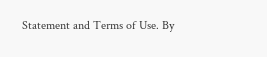Statement and Terms of Use. By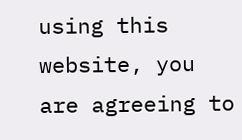using this website, you are agreeing to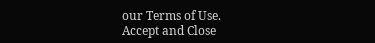our Terms of Use.
Accept and Close